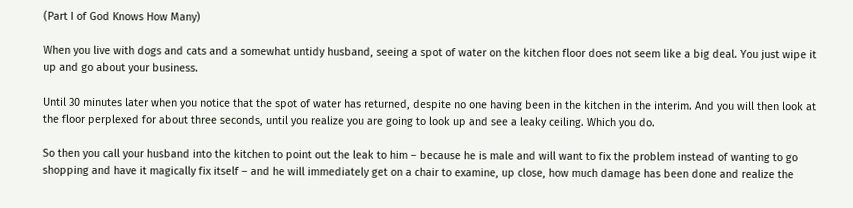(Part I of God Knows How Many)

When you live with dogs and cats and a somewhat untidy husband, seeing a spot of water on the kitchen floor does not seem like a big deal. You just wipe it up and go about your business.

Until 30 minutes later when you notice that the spot of water has returned, despite no one having been in the kitchen in the interim. And you will then look at the floor perplexed for about three seconds, until you realize you are going to look up and see a leaky ceiling. Which you do.

So then you call your husband into the kitchen to point out the leak to him – because he is male and will want to fix the problem instead of wanting to go shopping and have it magically fix itself – and he will immediately get on a chair to examine, up close, how much damage has been done and realize the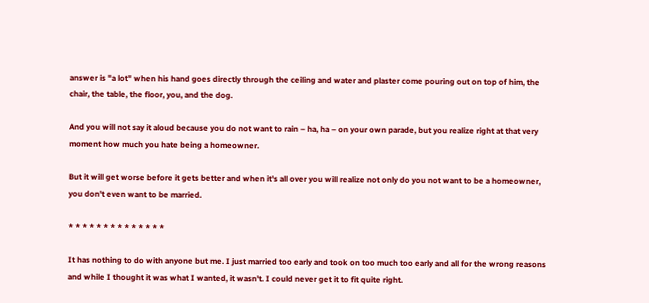answer is "a lot" when his hand goes directly through the ceiling and water and plaster come pouring out on top of him, the chair, the table, the floor, you, and the dog.

And you will not say it aloud because you do not want to rain – ha, ha – on your own parade, but you realize right at that very moment how much you hate being a homeowner.

But it will get worse before it gets better and when it's all over you will realize not only do you not want to be a homeowner, you don't even want to be married.

* * * * * * * * * * * * * *

It has nothing to do with anyone but me. I just married too early and took on too much too early and all for the wrong reasons and while I thought it was what I wanted, it wasn't. I could never get it to fit quite right.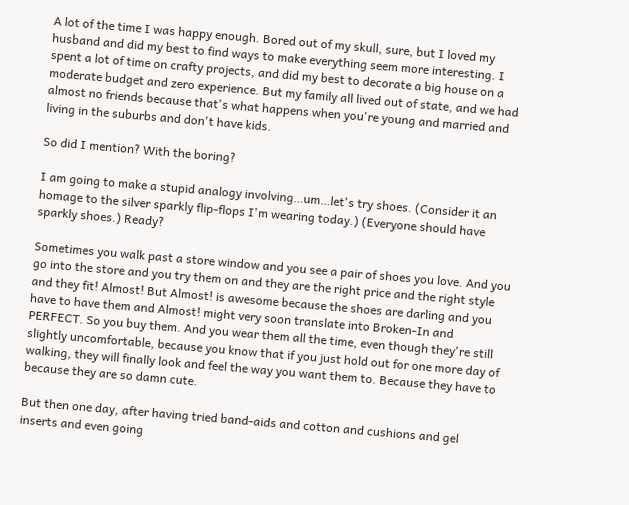A lot of the time I was happy enough. Bored out of my skull, sure, but I loved my husband and did my best to find ways to make everything seem more interesting. I spent a lot of time on crafty projects, and did my best to decorate a big house on a moderate budget and zero experience. But my family all lived out of state, and we had almost no friends because that's what happens when you're young and married and living in the suburbs and don't have kids.

So did I mention? With the boring?

I am going to make a stupid analogy involving…um…let's try shoes. (Consider it an homage to the silver sparkly flip-flops I'm wearing today.) (Everyone should have sparkly shoes.) Ready?

Sometimes you walk past a store window and you see a pair of shoes you love. And you go into the store and you try them on and they are the right price and the right style and they fit! Almost! But Almost! is awesome because the shoes are darling and you have to have them and Almost! might very soon translate into Broken-In and PERFECT. So you buy them. And you wear them all the time, even though they're still slightly uncomfortable, because you know that if you just hold out for one more day of walking, they will finally look and feel the way you want them to. Because they have to because they are so damn cute.

But then one day, after having tried band-aids and cotton and cushions and gel inserts and even going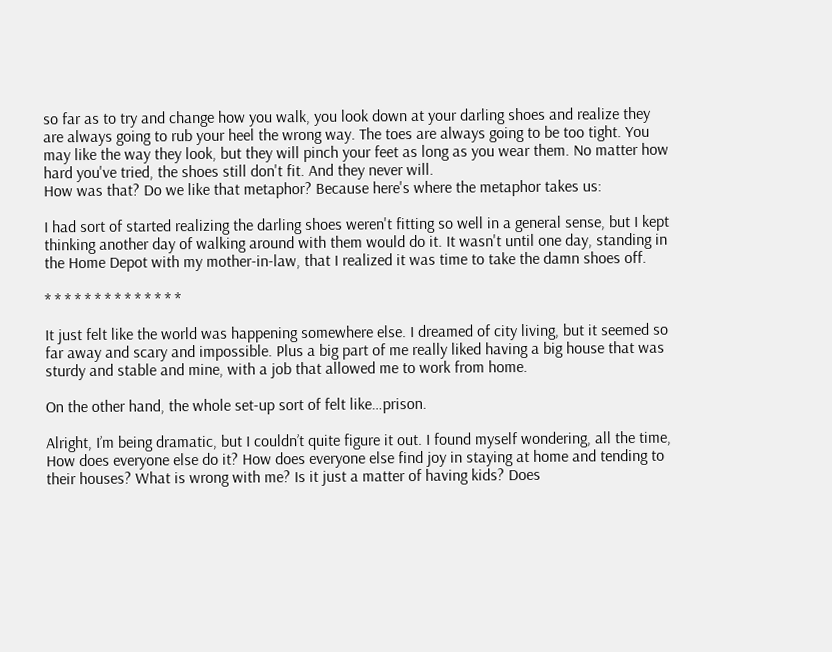so far as to try and change how you walk, you look down at your darling shoes and realize they are always going to rub your heel the wrong way. The toes are always going to be too tight. You may like the way they look, but they will pinch your feet as long as you wear them. No matter how hard you've tried, the shoes still don't fit. And they never will.
How was that? Do we like that metaphor? Because here's where the metaphor takes us:

I had sort of started realizing the darling shoes weren't fitting so well in a general sense, but I kept thinking another day of walking around with them would do it. It wasn't until one day, standing in the Home Depot with my mother-in-law, that I realized it was time to take the damn shoes off.

* * * * * * * * * * * * * *

It just felt like the world was happening somewhere else. I dreamed of city living, but it seemed so far away and scary and impossible. Plus a big part of me really liked having a big house that was sturdy and stable and mine, with a job that allowed me to work from home.

On the other hand, the whole set-up sort of felt like…prison.

Alright, I’m being dramatic, but I couldn’t quite figure it out. I found myself wondering, all the time, How does everyone else do it? How does everyone else find joy in staying at home and tending to their houses? What is wrong with me? Is it just a matter of having kids? Does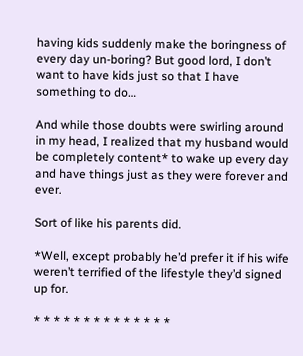having kids suddenly make the boringness of every day un-boring? But good lord, I don’t want to have kids just so that I have something to do…

And while those doubts were swirling around in my head, I realized that my husband would be completely content* to wake up every day and have things just as they were forever and ever.

Sort of like his parents did.

*Well, except probably he’d prefer it if his wife weren’t terrified of the lifestyle they’d signed up for.

* * * * * * * * * * * * * *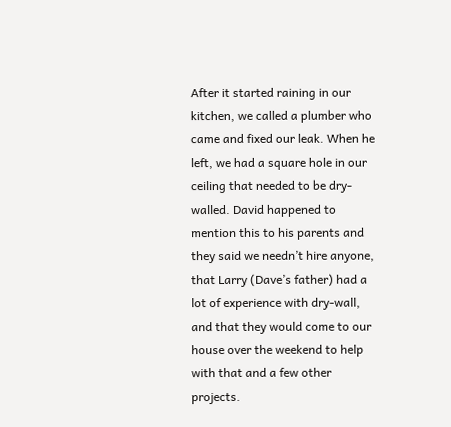After it started raining in our kitchen, we called a plumber who came and fixed our leak. When he left, we had a square hole in our ceiling that needed to be dry-walled. David happened to mention this to his parents and they said we needn’t hire anyone, that Larry (Dave’s father) had a lot of experience with dry-wall, and that they would come to our house over the weekend to help with that and a few other projects.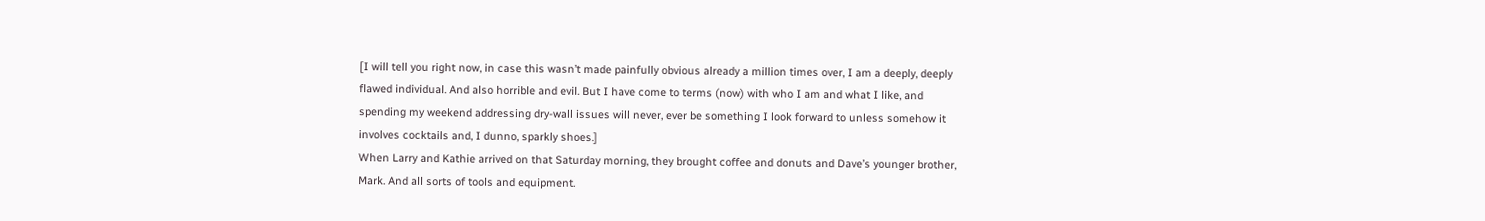[I will tell you right now, in case this wasn’t made painfully obvious already a million times over, I am a deeply, deeply flawed individual. And also horrible and evil. But I have come to terms (now) with who I am and what I like, and spending my weekend addressing dry-wall issues will never, ever be something I look forward to unless somehow it involves cocktails and, I dunno, sparkly shoes.]
When Larry and Kathie arrived on that Saturday morning, they brought coffee and donuts and Dave’s younger brother, Mark. And all sorts of tools and equipment.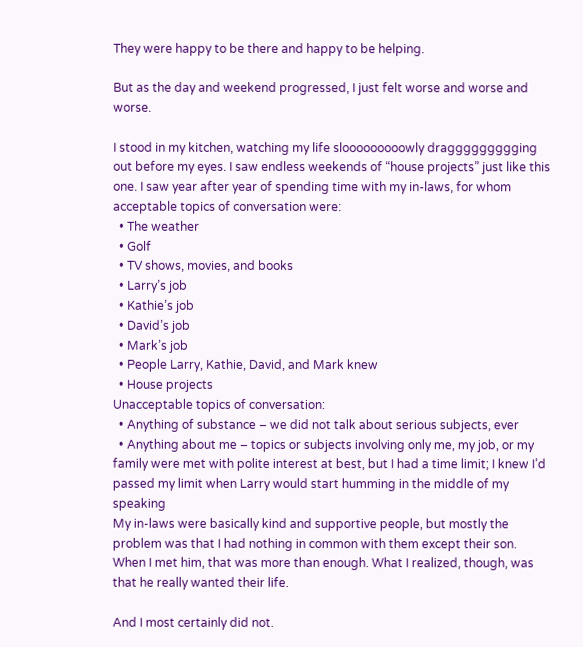They were happy to be there and happy to be helping.

But as the day and weekend progressed, I just felt worse and worse and worse.

I stood in my kitchen, watching my life slooooooooowly draggggggggging out before my eyes. I saw endless weekends of “house projects” just like this one. I saw year after year of spending time with my in-laws, for whom acceptable topics of conversation were:
  • The weather
  • Golf
  • TV shows, movies, and books
  • Larry’s job
  • Kathie’s job
  • David’s job
  • Mark’s job
  • People Larry, Kathie, David, and Mark knew
  • House projects
Unacceptable topics of conversation:
  • Anything of substance – we did not talk about serious subjects, ever
  • Anything about me – topics or subjects involving only me, my job, or my family were met with polite interest at best, but I had a time limit; I knew I’d passed my limit when Larry would start humming in the middle of my speaking
My in-laws were basically kind and supportive people, but mostly the problem was that I had nothing in common with them except their son. When I met him, that was more than enough. What I realized, though, was that he really wanted their life.

And I most certainly did not.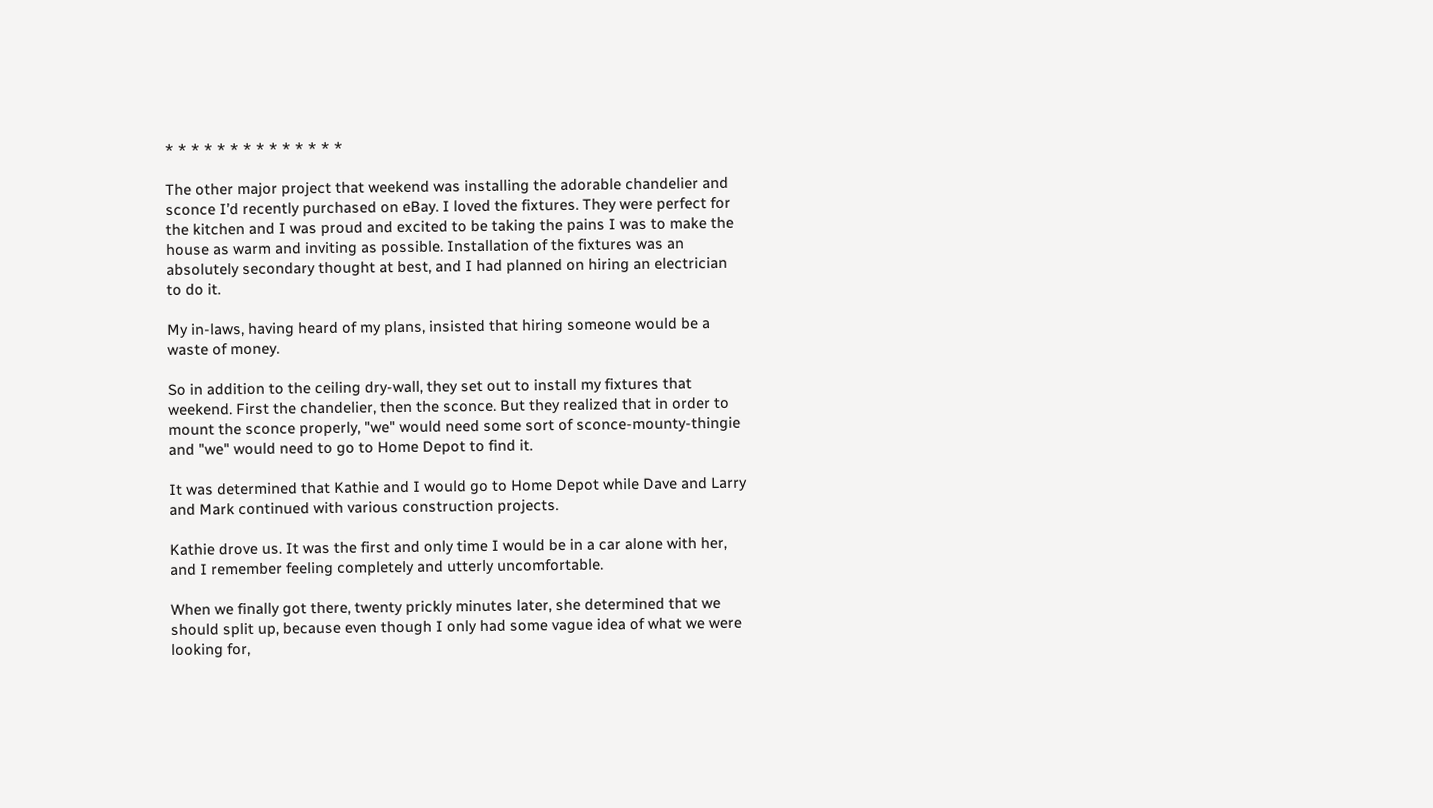* * * * * * * * * * * * * *

The other major project that weekend was installing the adorable chandelier and sconce I’d recently purchased on eBay. I loved the fixtures. They were perfect for the kitchen and I was proud and excited to be taking the pains I was to make the house as warm and inviting as possible. Installation of the fixtures was an absolutely secondary thought at best, and I had planned on hiring an electrician to do it.

My in-laws, having heard of my plans, insisted that hiring someone would be a waste of money.

So in addition to the ceiling dry-wall, they set out to install my fixtures that weekend. First the chandelier, then the sconce. But they realized that in order to mount the sconce properly, "we" would need some sort of sconce-mounty-thingie and "we" would need to go to Home Depot to find it.

It was determined that Kathie and I would go to Home Depot while Dave and Larry and Mark continued with various construction projects.

Kathie drove us. It was the first and only time I would be in a car alone with her, and I remember feeling completely and utterly uncomfortable.

When we finally got there, twenty prickly minutes later, she determined that we should split up, because even though I only had some vague idea of what we were looking for,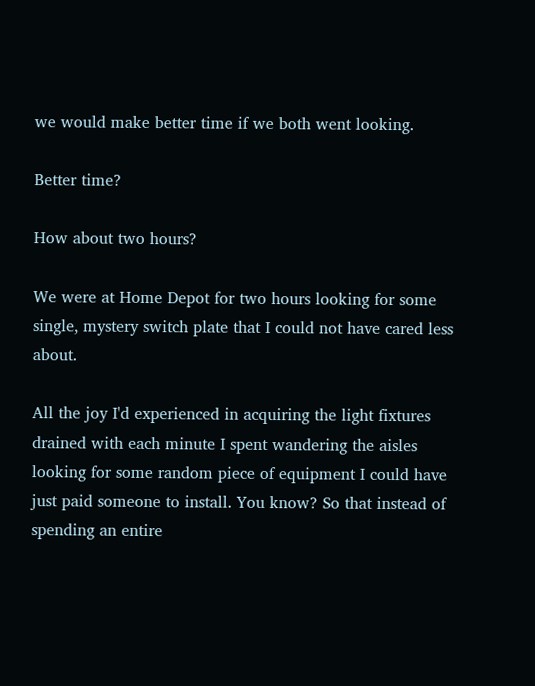we would make better time if we both went looking.

Better time?

How about two hours?

We were at Home Depot for two hours looking for some single, mystery switch plate that I could not have cared less about.

All the joy I'd experienced in acquiring the light fixtures drained with each minute I spent wandering the aisles looking for some random piece of equipment I could have just paid someone to install. You know? So that instead of spending an entire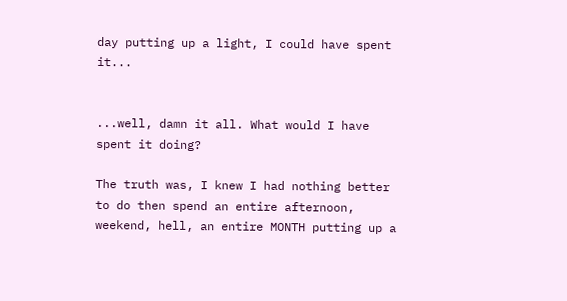day putting up a light, I could have spent it...


...well, damn it all. What would I have spent it doing?

The truth was, I knew I had nothing better to do then spend an entire afternoon, weekend, hell, an entire MONTH putting up a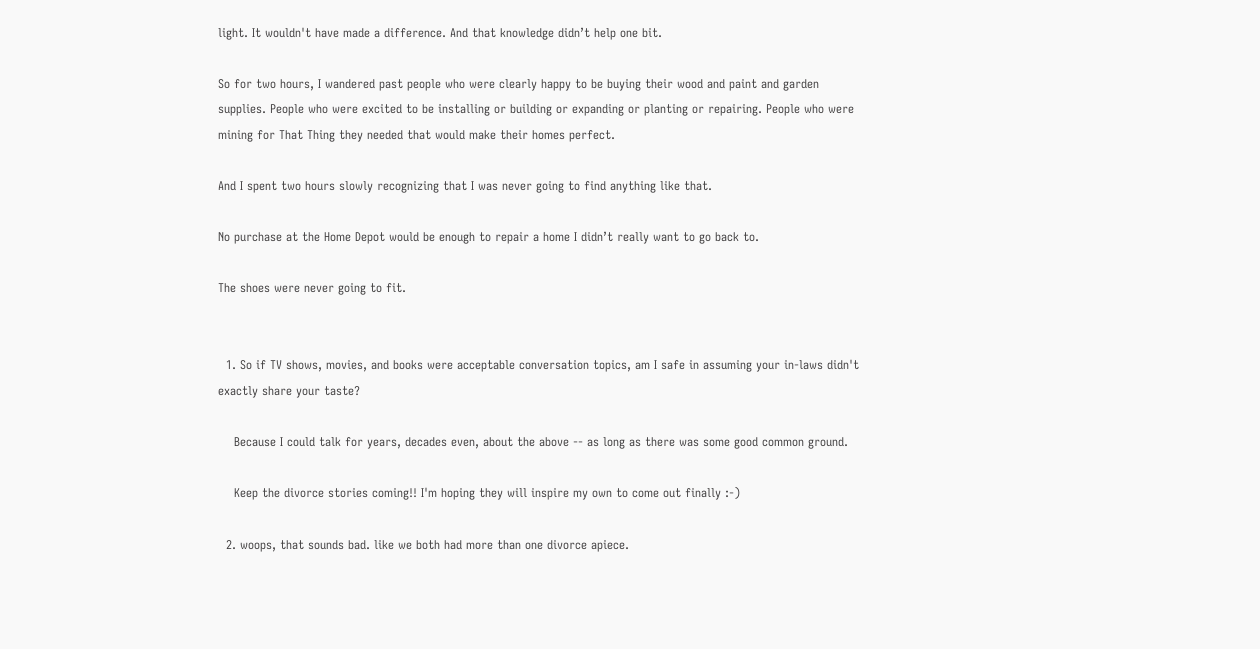light. It wouldn't have made a difference. And that knowledge didn’t help one bit.

So for two hours, I wandered past people who were clearly happy to be buying their wood and paint and garden supplies. People who were excited to be installing or building or expanding or planting or repairing. People who were mining for That Thing they needed that would make their homes perfect.

And I spent two hours slowly recognizing that I was never going to find anything like that.

No purchase at the Home Depot would be enough to repair a home I didn’t really want to go back to.

The shoes were never going to fit.


  1. So if TV shows, movies, and books were acceptable conversation topics, am I safe in assuming your in-laws didn't exactly share your taste?

    Because I could talk for years, decades even, about the above -- as long as there was some good common ground.

    Keep the divorce stories coming!! I'm hoping they will inspire my own to come out finally :-)

  2. woops, that sounds bad. like we both had more than one divorce apiece.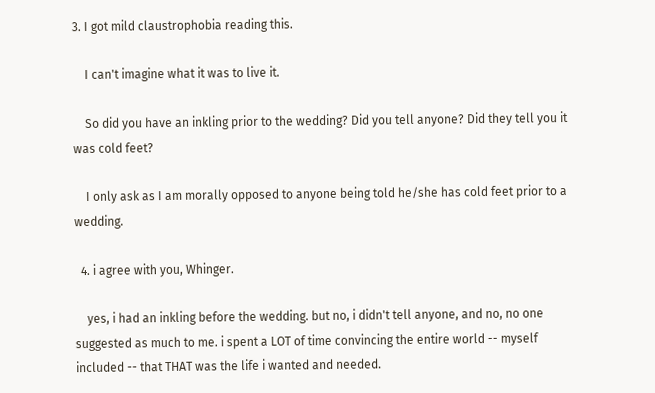3. I got mild claustrophobia reading this.

    I can't imagine what it was to live it.

    So did you have an inkling prior to the wedding? Did you tell anyone? Did they tell you it was cold feet?

    I only ask as I am morally opposed to anyone being told he/she has cold feet prior to a wedding.

  4. i agree with you, Whinger.

    yes, i had an inkling before the wedding. but no, i didn't tell anyone, and no, no one suggested as much to me. i spent a LOT of time convincing the entire world -- myself included -- that THAT was the life i wanted and needed.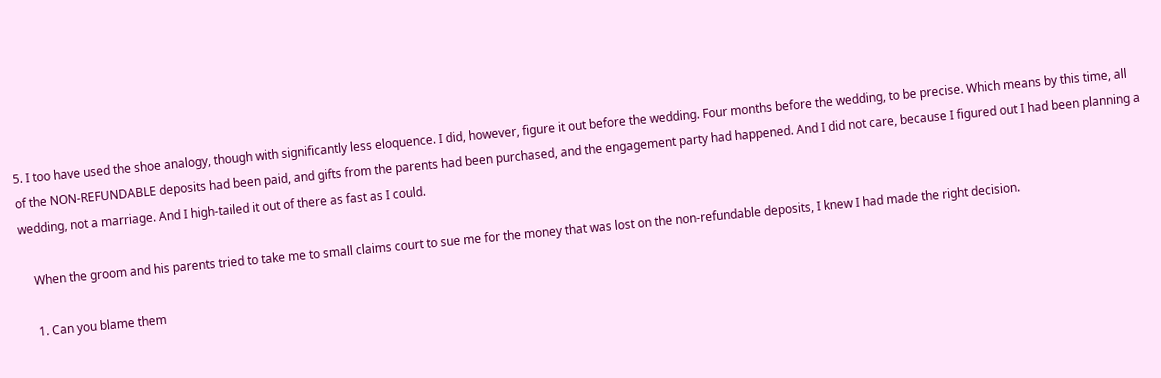5. I too have used the shoe analogy, though with significantly less eloquence. I did, however, figure it out before the wedding. Four months before the wedding, to be precise. Which means by this time, all of the NON-REFUNDABLE deposits had been paid, and gifts from the parents had been purchased, and the engagement party had happened. And I did not care, because I figured out I had been planning a wedding, not a marriage. And I high-tailed it out of there as fast as I could.

    When the groom and his parents tried to take me to small claims court to sue me for the money that was lost on the non-refundable deposits, I knew I had made the right decision.

    1. Can you blame them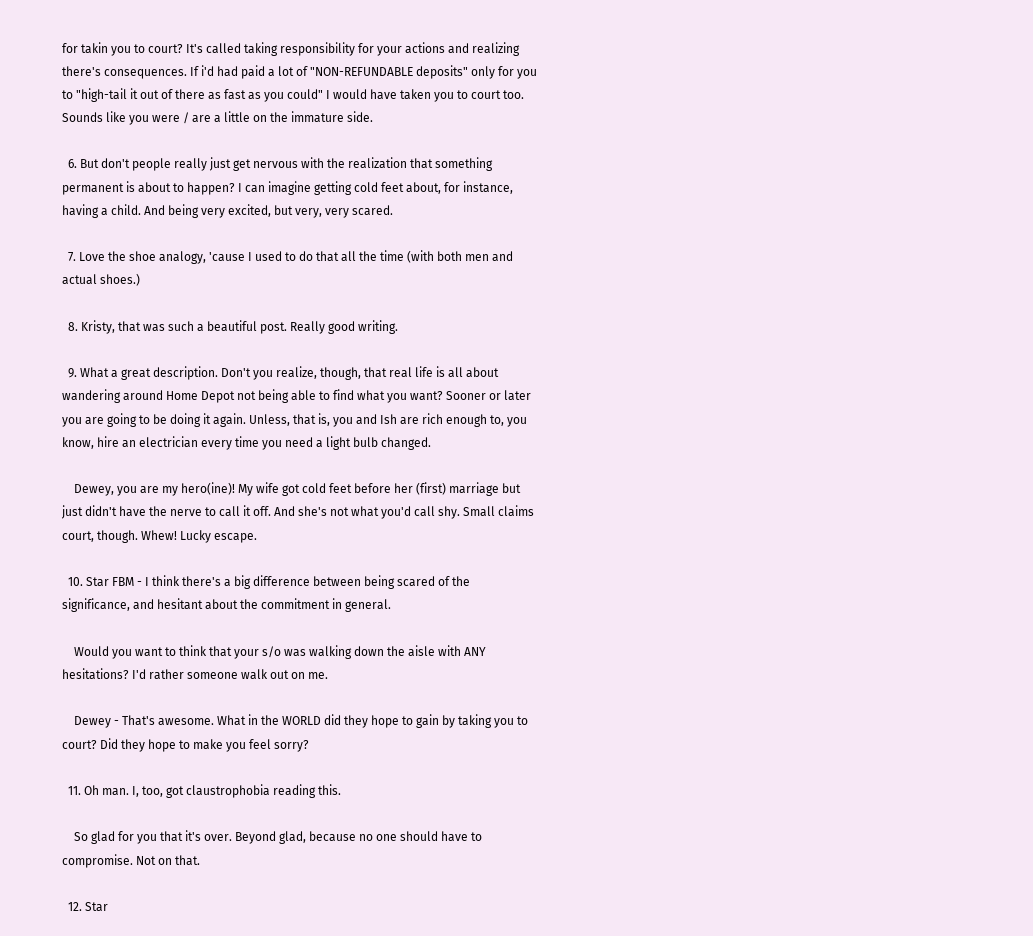for takin you to court? It's called taking responsibility for your actions and realizing there's consequences. If i'd had paid a lot of "NON-REFUNDABLE deposits" only for you to "high-tail it out of there as fast as you could" I would have taken you to court too. Sounds like you were / are a little on the immature side.

  6. But don't people really just get nervous with the realization that something permanent is about to happen? I can imagine getting cold feet about, for instance, having a child. And being very excited, but very, very scared.

  7. Love the shoe analogy, 'cause I used to do that all the time (with both men and actual shoes.)

  8. Kristy, that was such a beautiful post. Really good writing.

  9. What a great description. Don't you realize, though, that real life is all about wandering around Home Depot not being able to find what you want? Sooner or later you are going to be doing it again. Unless, that is, you and Ish are rich enough to, you know, hire an electrician every time you need a light bulb changed.

    Dewey, you are my hero(ine)! My wife got cold feet before her (first) marriage but just didn't have the nerve to call it off. And she's not what you'd call shy. Small claims court, though. Whew! Lucky escape.

  10. Star FBM - I think there's a big difference between being scared of the significance, and hesitant about the commitment in general.

    Would you want to think that your s/o was walking down the aisle with ANY hesitations? I'd rather someone walk out on me.

    Dewey - That's awesome. What in the WORLD did they hope to gain by taking you to court? Did they hope to make you feel sorry?

  11. Oh man. I, too, got claustrophobia reading this.

    So glad for you that it's over. Beyond glad, because no one should have to compromise. Not on that.

  12. Star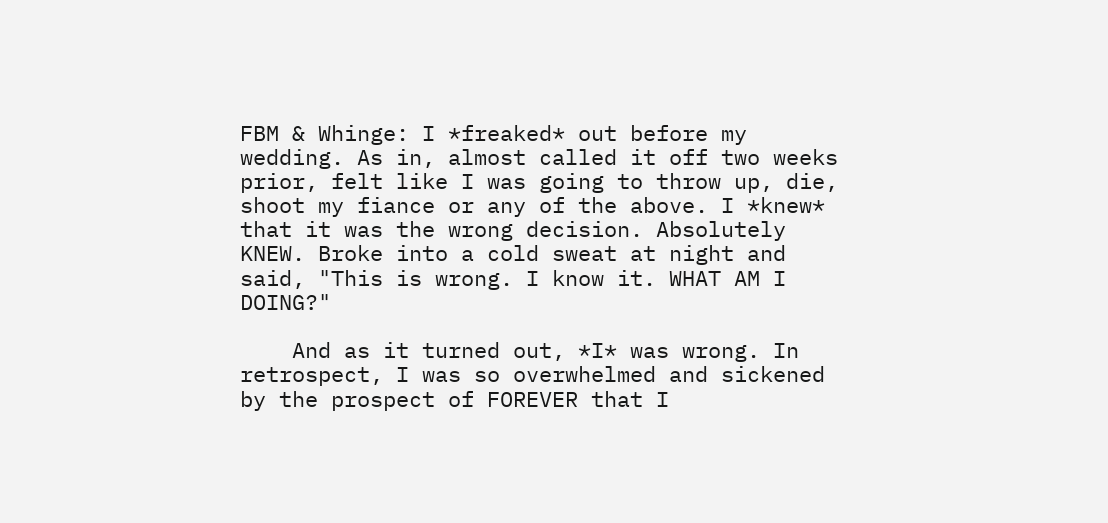FBM & Whinge: I *freaked* out before my wedding. As in, almost called it off two weeks prior, felt like I was going to throw up, die, shoot my fiance or any of the above. I *knew* that it was the wrong decision. Absolutely KNEW. Broke into a cold sweat at night and said, "This is wrong. I know it. WHAT AM I DOING?"

    And as it turned out, *I* was wrong. In retrospect, I was so overwhelmed and sickened by the prospect of FOREVER that I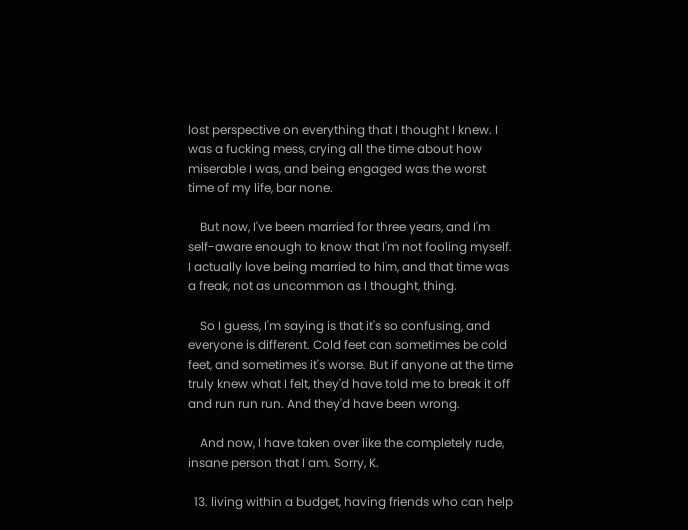lost perspective on everything that I thought I knew. I was a fucking mess, crying all the time about how miserable I was, and being engaged was the worst time of my life, bar none.

    But now, I've been married for three years, and I'm self-aware enough to know that I'm not fooling myself. I actually love being married to him, and that time was a freak, not as uncommon as I thought, thing.

    So I guess, I'm saying is that it's so confusing, and everyone is different. Cold feet can sometimes be cold feet, and sometimes it's worse. But if anyone at the time truly knew what I felt, they'd have told me to break it off and run run run. And they'd have been wrong.

    And now, I have taken over like the completely rude, insane person that I am. Sorry, K.

  13. living within a budget, having friends who can help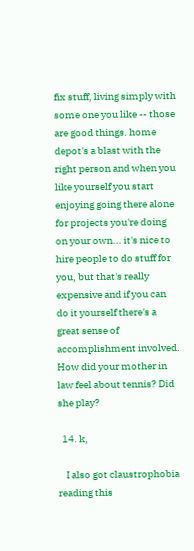fix stuff, living simply with some one you like -- those are good things. home depot's a blast with the right person and when you like yourself you start enjoying going there alone for projects you're doing on your own... it's nice to hire people to do stuff for you, but that's really expensive and if you can do it yourself there's a great sense of accomplishment involved. How did your mother in law feel about tennis? Did she play?

  14. k,

    I also got claustrophobia reading this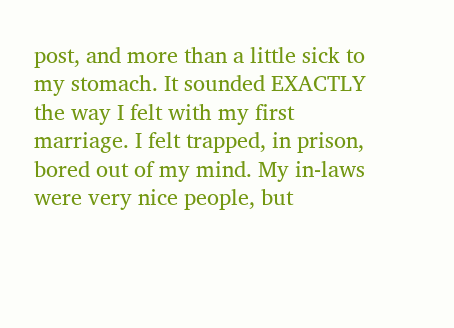post, and more than a little sick to my stomach. It sounded EXACTLY the way I felt with my first marriage. I felt trapped, in prison, bored out of my mind. My in-laws were very nice people, but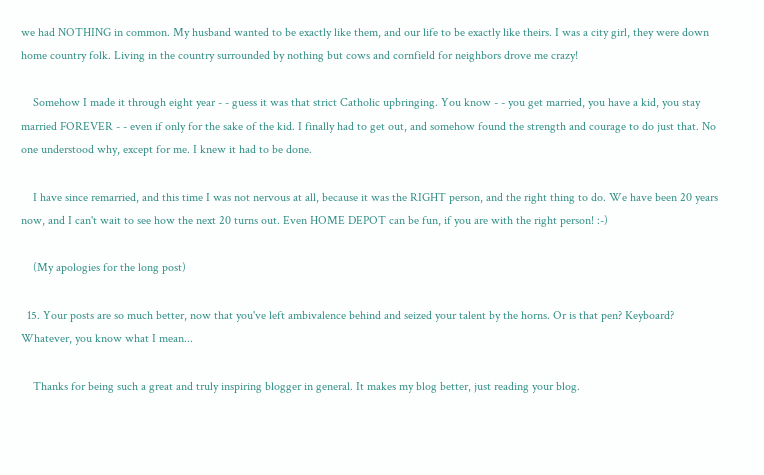we had NOTHING in common. My husband wanted to be exactly like them, and our life to be exactly like theirs. I was a city girl, they were down home country folk. Living in the country surrounded by nothing but cows and cornfield for neighbors drove me crazy!

    Somehow I made it through eight year - - guess it was that strict Catholic upbringing. You know - - you get married, you have a kid, you stay married FOREVER - - even if only for the sake of the kid. I finally had to get out, and somehow found the strength and courage to do just that. No one understood why, except for me. I knew it had to be done.

    I have since remarried, and this time I was not nervous at all, because it was the RIGHT person, and the right thing to do. We have been 20 years now, and I can't wait to see how the next 20 turns out. Even HOME DEPOT can be fun, if you are with the right person! :-)

    (My apologies for the long post)

  15. Your posts are so much better, now that you've left ambivalence behind and seized your talent by the horns. Or is that pen? Keyboard? Whatever, you know what I mean...

    Thanks for being such a great and truly inspiring blogger in general. It makes my blog better, just reading your blog.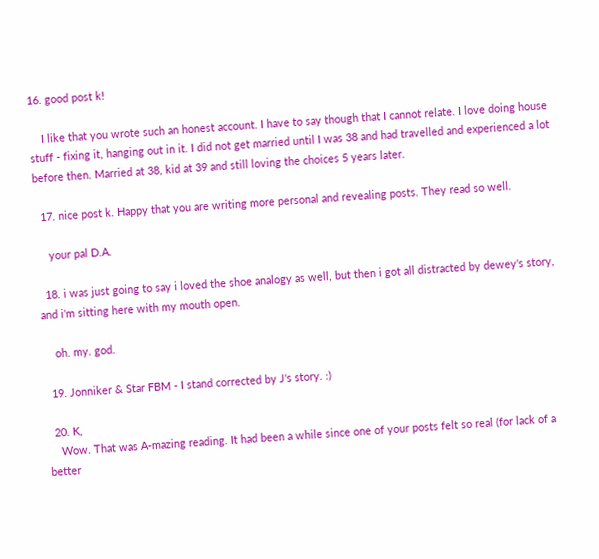16. good post k!

    I like that you wrote such an honest account. I have to say though that I cannot relate. I love doing house stuff - fixing it, hanging out in it. I did not get married until I was 38 and had travelled and experienced a lot before then. Married at 38, kid at 39 and still loving the choices 5 years later.

  17. nice post k. Happy that you are writing more personal and revealing posts. They read so well.

    your pal D.A.

  18. i was just going to say i loved the shoe analogy as well, but then i got all distracted by dewey's story, and i'm sitting here with my mouth open.

    oh. my. god.

  19. Jonniker & Star FBM - I stand corrected by J's story. :)

  20. K,
    Wow. That was A-mazing reading. It had been a while since one of your posts felt so real (for lack of a better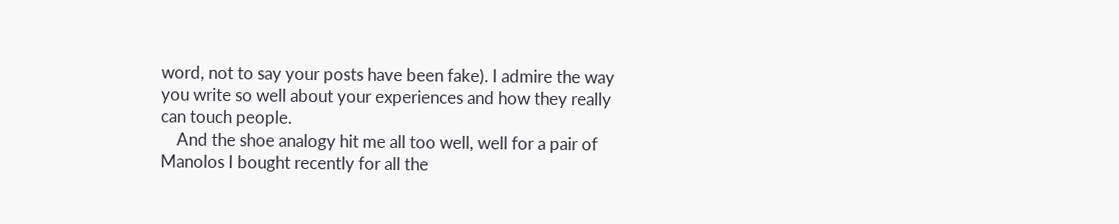word, not to say your posts have been fake). I admire the way you write so well about your experiences and how they really can touch people.
    And the shoe analogy hit me all too well, well for a pair of Manolos I bought recently for all the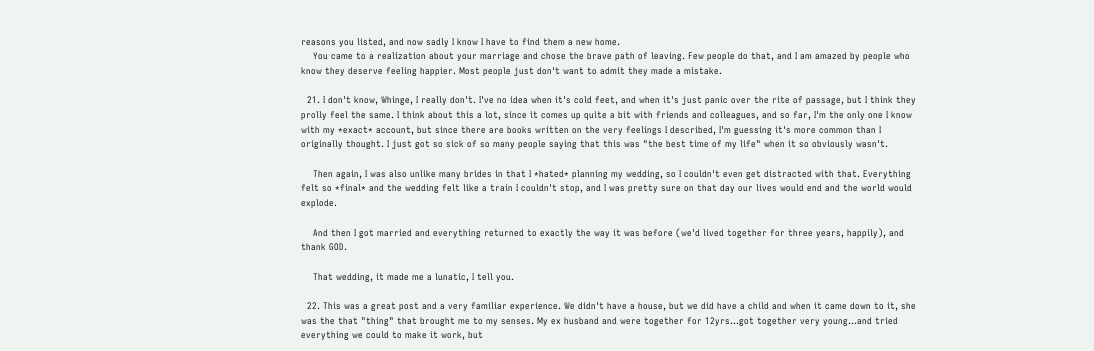reasons you listed, and now sadly I know I have to find them a new home.
    You came to a realization about your marriage and chose the brave path of leaving. Few people do that, and I am amazed by people who know they deserve feeling happier. Most people just don't want to admit they made a mistake.

  21. I don't know, Whinge, I really don't. I've no idea when it's cold feet, and when it's just panic over the rite of passage, but I think they prolly feel the same. I think about this a lot, since it comes up quite a bit with friends and colleagues, and so far, I'm the only one I know with my *exact* account, but since there are books written on the very feelings I described, I'm guessing it's more common than I originally thought. I just got so sick of so many people saying that this was "the best time of my life" when it so obviously wasn't.

    Then again, I was also unlike many brides in that I *hated* planning my wedding, so I couldn't even get distracted with that. Everything felt so *final* and the wedding felt like a train I couldn't stop, and I was pretty sure on that day our lives would end and the world would explode.

    And then I got married and everything returned to exactly the way it was before (we'd lived together for three years, happily), and thank GOD.

    That wedding, it made me a lunatic, I tell you.

  22. This was a great post and a very familiar experience. We didn't have a house, but we did have a child and when it came down to it, she was the that "thing" that brought me to my senses. My ex husband and were together for 12yrs...got together very young...and tried everything we could to make it work, but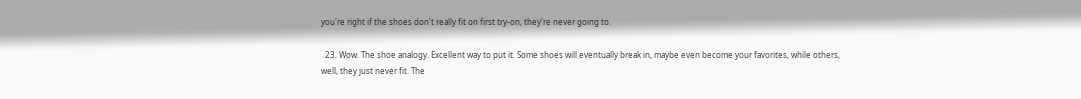you're right if the shoes don't really fit on first try-on, they're never going to.

  23. Wow. The shoe analogy. Excellent way to put it. Some shoes will eventually break in, maybe even become your favorites, while others, well, they just never fit. The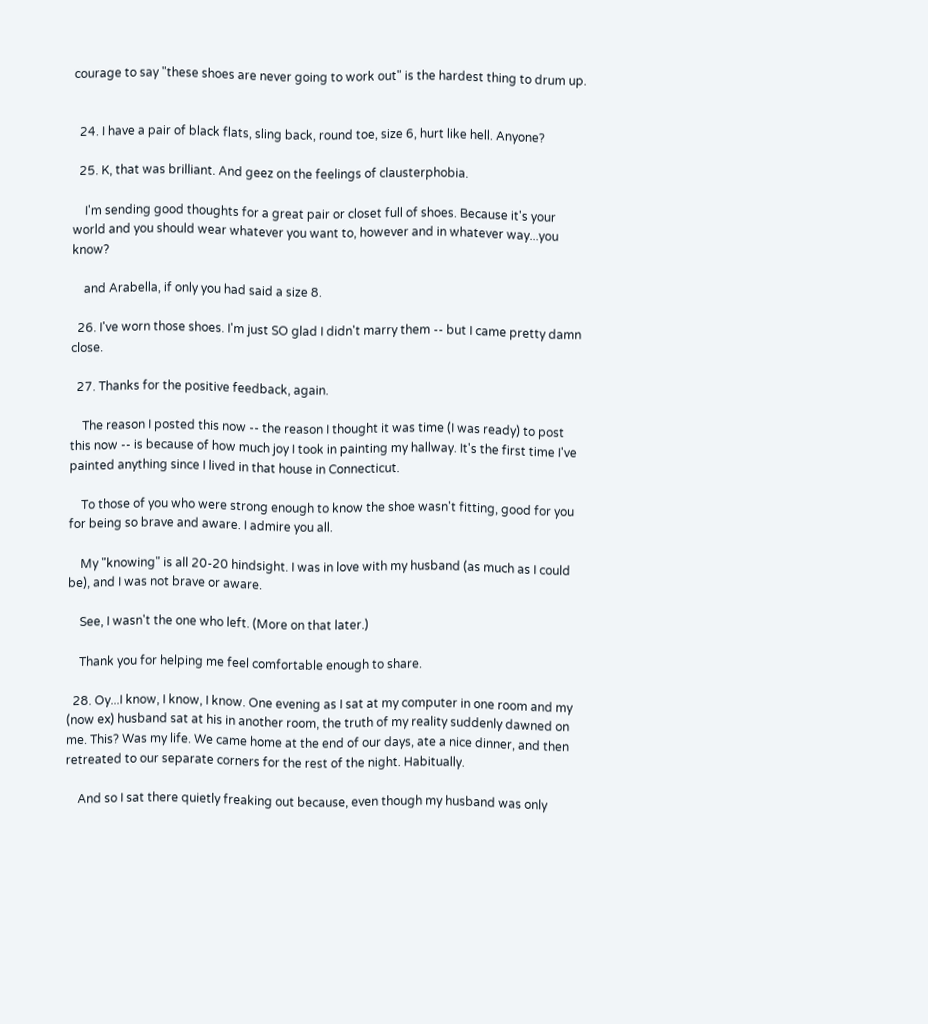courage to say "these shoes are never going to work out" is the hardest thing to drum up.


  24. I have a pair of black flats, sling back, round toe, size 6, hurt like hell. Anyone?

  25. K, that was brilliant. And geez on the feelings of clausterphobia.

    I'm sending good thoughts for a great pair or closet full of shoes. Because it's your world and you should wear whatever you want to, however and in whatever way...you know?

    and Arabella, if only you had said a size 8.

  26. I've worn those shoes. I'm just SO glad I didn't marry them -- but I came pretty damn close.

  27. Thanks for the positive feedback, again.

    The reason I posted this now -- the reason I thought it was time (I was ready) to post this now -- is because of how much joy I took in painting my hallway. It's the first time I've painted anything since I lived in that house in Connecticut.

    To those of you who were strong enough to know the shoe wasn't fitting, good for you for being so brave and aware. I admire you all.

    My "knowing" is all 20-20 hindsight. I was in love with my husband (as much as I could be), and I was not brave or aware.

    See, I wasn't the one who left. (More on that later.)

    Thank you for helping me feel comfortable enough to share.

  28. Oy...I know, I know, I know. One evening as I sat at my computer in one room and my (now ex) husband sat at his in another room, the truth of my reality suddenly dawned on me. This? Was my life. We came home at the end of our days, ate a nice dinner, and then retreated to our separate corners for the rest of the night. Habitually.

    And so I sat there quietly freaking out because, even though my husband was only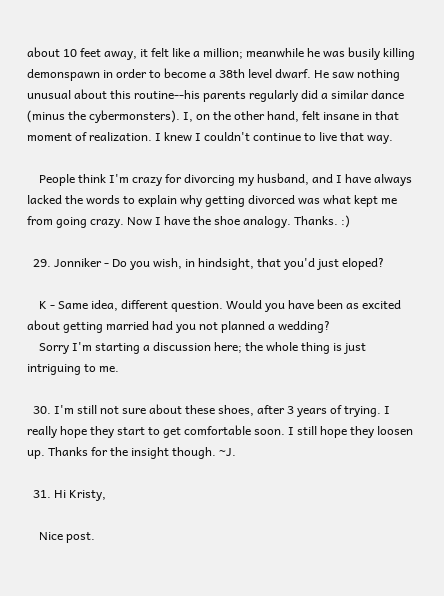about 10 feet away, it felt like a million; meanwhile he was busily killing demonspawn in order to become a 38th level dwarf. He saw nothing unusual about this routine--his parents regularly did a similar dance (minus the cybermonsters). I, on the other hand, felt insane in that moment of realization. I knew I couldn't continue to live that way.

    People think I'm crazy for divorcing my husband, and I have always lacked the words to explain why getting divorced was what kept me from going crazy. Now I have the shoe analogy. Thanks. :)

  29. Jonniker - Do you wish, in hindsight, that you'd just eloped?

    K - Same idea, different question. Would you have been as excited about getting married had you not planned a wedding?
    Sorry I'm starting a discussion here; the whole thing is just intriguing to me.

  30. I'm still not sure about these shoes, after 3 years of trying. I really hope they start to get comfortable soon. I still hope they loosen up. Thanks for the insight though. ~J.

  31. Hi Kristy,

    Nice post.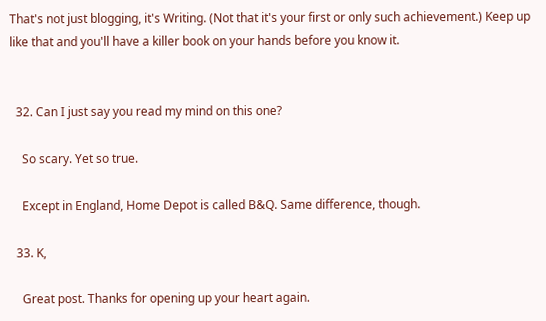That's not just blogging, it's Writing. (Not that it's your first or only such achievement.) Keep up like that and you'll have a killer book on your hands before you know it.


  32. Can I just say you read my mind on this one?

    So scary. Yet so true.

    Except in England, Home Depot is called B&Q. Same difference, though.

  33. K,

    Great post. Thanks for opening up your heart again.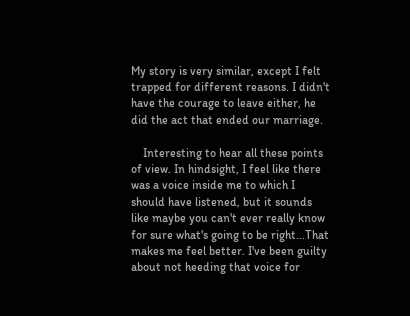My story is very similar, except I felt trapped for different reasons. I didn't have the courage to leave either, he did the act that ended our marriage.

    Interesting to hear all these points of view. In hindsight, I feel like there was a voice inside me to which I should have listened, but it sounds like maybe you can't ever really know for sure what's going to be right...That makes me feel better. I've been guilty about not heeding that voice for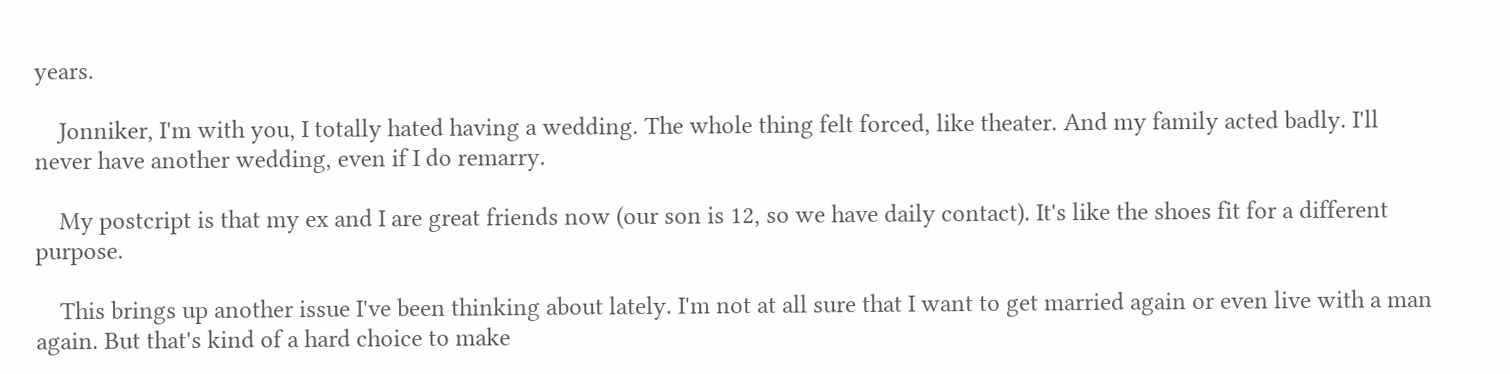years.

    Jonniker, I'm with you, I totally hated having a wedding. The whole thing felt forced, like theater. And my family acted badly. I'll never have another wedding, even if I do remarry.

    My postcript is that my ex and I are great friends now (our son is 12, so we have daily contact). It's like the shoes fit for a different purpose.

    This brings up another issue I've been thinking about lately. I'm not at all sure that I want to get married again or even live with a man again. But that's kind of a hard choice to make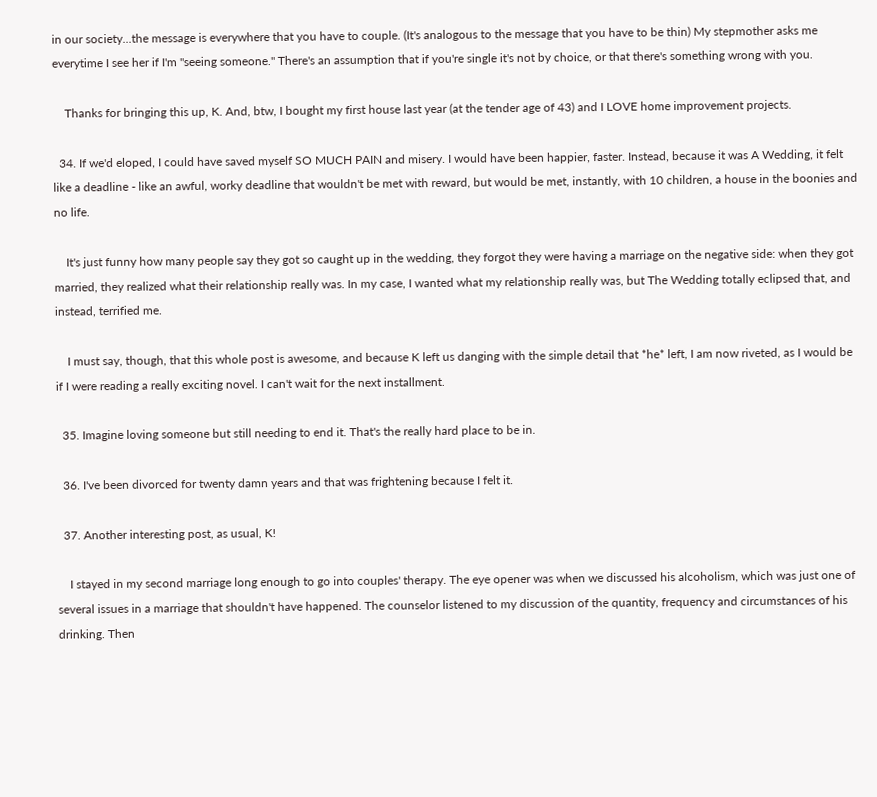in our society...the message is everywhere that you have to couple. (It's analogous to the message that you have to be thin) My stepmother asks me everytime I see her if I'm "seeing someone." There's an assumption that if you're single it's not by choice, or that there's something wrong with you.

    Thanks for bringing this up, K. And, btw, I bought my first house last year (at the tender age of 43) and I LOVE home improvement projects.

  34. If we'd eloped, I could have saved myself SO MUCH PAIN and misery. I would have been happier, faster. Instead, because it was A Wedding, it felt like a deadline - like an awful, worky deadline that wouldn't be met with reward, but would be met, instantly, with 10 children, a house in the boonies and no life.

    It's just funny how many people say they got so caught up in the wedding, they forgot they were having a marriage on the negative side: when they got married, they realized what their relationship really was. In my case, I wanted what my relationship really was, but The Wedding totally eclipsed that, and instead, terrified me.

    I must say, though, that this whole post is awesome, and because K left us danging with the simple detail that *he* left, I am now riveted, as I would be if I were reading a really exciting novel. I can't wait for the next installment.

  35. Imagine loving someone but still needing to end it. That's the really hard place to be in.

  36. I've been divorced for twenty damn years and that was frightening because I felt it.

  37. Another interesting post, as usual, K!

    I stayed in my second marriage long enough to go into couples' therapy. The eye opener was when we discussed his alcoholism, which was just one of several issues in a marriage that shouldn't have happened. The counselor listened to my discussion of the quantity, frequency and circumstances of his drinking. Then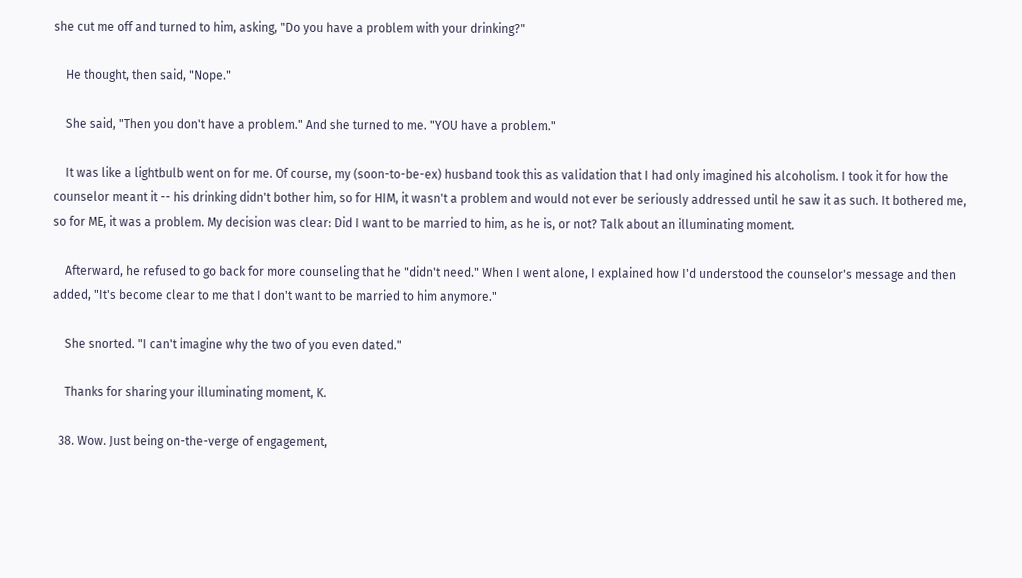she cut me off and turned to him, asking, "Do you have a problem with your drinking?"

    He thought, then said, "Nope."

    She said, "Then you don't have a problem." And she turned to me. "YOU have a problem."

    It was like a lightbulb went on for me. Of course, my (soon-to-be-ex) husband took this as validation that I had only imagined his alcoholism. I took it for how the counselor meant it -- his drinking didn't bother him, so for HIM, it wasn't a problem and would not ever be seriously addressed until he saw it as such. It bothered me, so for ME, it was a problem. My decision was clear: Did I want to be married to him, as he is, or not? Talk about an illuminating moment.

    Afterward, he refused to go back for more counseling that he "didn't need." When I went alone, I explained how I'd understood the counselor's message and then added, "It's become clear to me that I don't want to be married to him anymore."

    She snorted. "I can't imagine why the two of you even dated."

    Thanks for sharing your illuminating moment, K.

  38. Wow. Just being on-the-verge of engagement,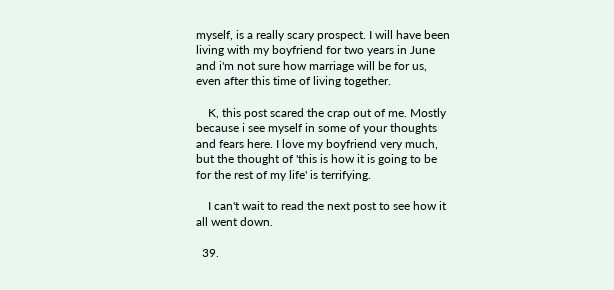myself, is a really scary prospect. I will have been living with my boyfriend for two years in June and i'm not sure how marriage will be for us, even after this time of living together.

    K, this post scared the crap out of me. Mostly because i see myself in some of your thoughts and fears here. I love my boyfriend very much, but the thought of 'this is how it is going to be for the rest of my life' is terrifying.

    I can't wait to read the next post to see how it all went down.

  39.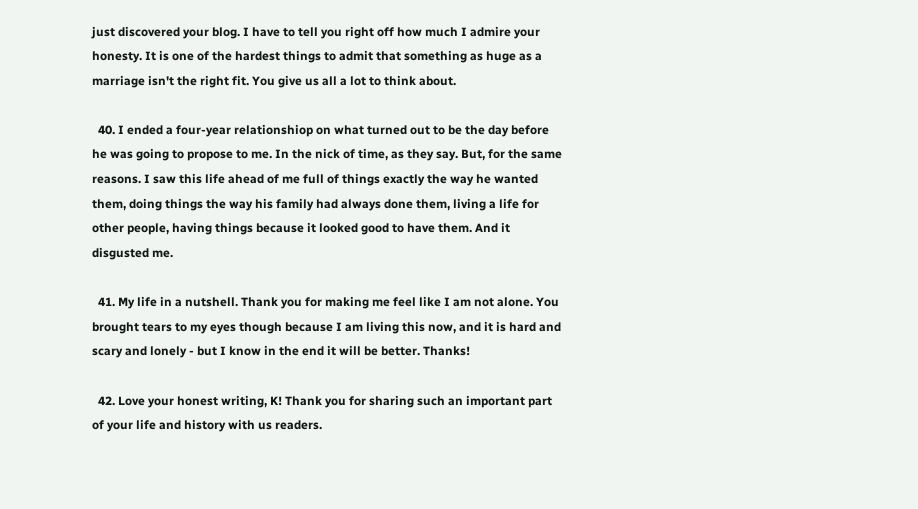just discovered your blog. I have to tell you right off how much I admire your honesty. It is one of the hardest things to admit that something as huge as a marriage isn't the right fit. You give us all a lot to think about.

  40. I ended a four-year relationshiop on what turned out to be the day before he was going to propose to me. In the nick of time, as they say. But, for the same reasons. I saw this life ahead of me full of things exactly the way he wanted them, doing things the way his family had always done them, living a life for other people, having things because it looked good to have them. And it disgusted me.

  41. My life in a nutshell. Thank you for making me feel like I am not alone. You brought tears to my eyes though because I am living this now, and it is hard and scary and lonely - but I know in the end it will be better. Thanks!

  42. Love your honest writing, K! Thank you for sharing such an important part of your life and history with us readers.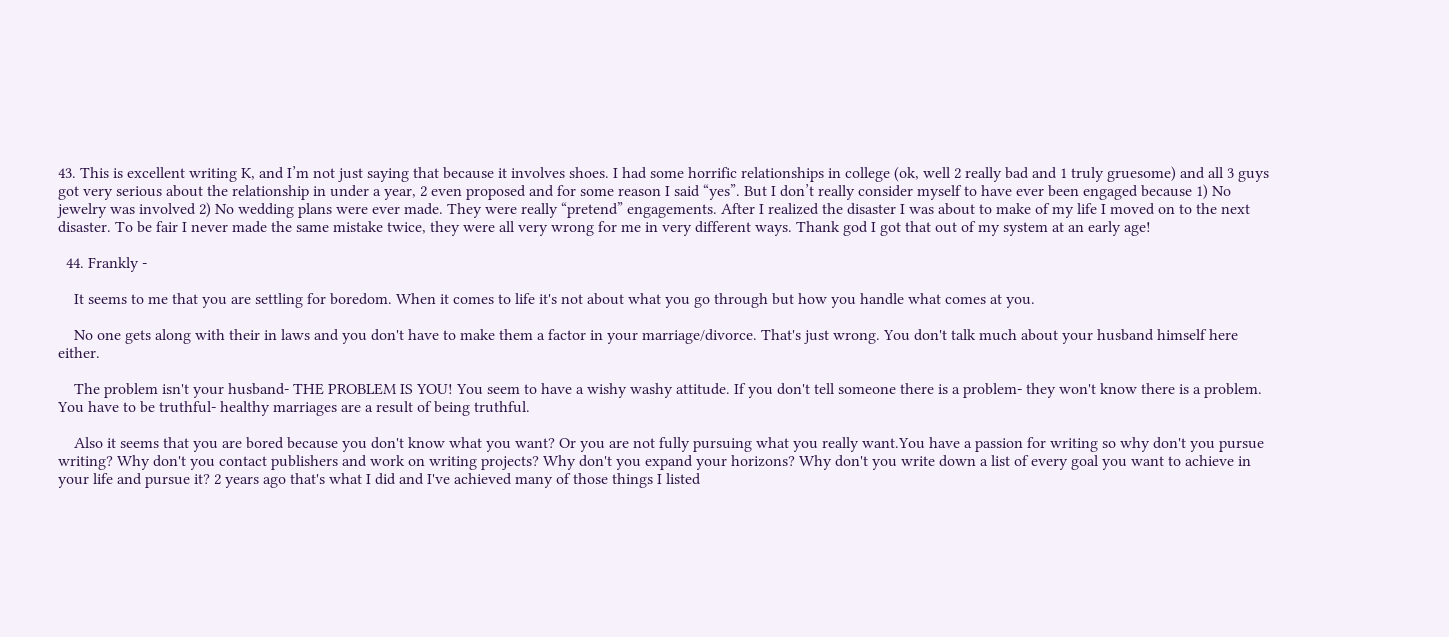43. This is excellent writing K, and I’m not just saying that because it involves shoes. I had some horrific relationships in college (ok, well 2 really bad and 1 truly gruesome) and all 3 guys got very serious about the relationship in under a year, 2 even proposed and for some reason I said “yes”. But I don’t really consider myself to have ever been engaged because 1) No jewelry was involved 2) No wedding plans were ever made. They were really “pretend” engagements. After I realized the disaster I was about to make of my life I moved on to the next disaster. To be fair I never made the same mistake twice, they were all very wrong for me in very different ways. Thank god I got that out of my system at an early age!

  44. Frankly -

    It seems to me that you are settling for boredom. When it comes to life it's not about what you go through but how you handle what comes at you.

    No one gets along with their in laws and you don't have to make them a factor in your marriage/divorce. That's just wrong. You don't talk much about your husband himself here either.

    The problem isn't your husband- THE PROBLEM IS YOU! You seem to have a wishy washy attitude. If you don't tell someone there is a problem- they won't know there is a problem. You have to be truthful- healthy marriages are a result of being truthful.

    Also it seems that you are bored because you don't know what you want? Or you are not fully pursuing what you really want.You have a passion for writing so why don't you pursue writing? Why don't you contact publishers and work on writing projects? Why don't you expand your horizons? Why don't you write down a list of every goal you want to achieve in your life and pursue it? 2 years ago that's what I did and I've achieved many of those things I listed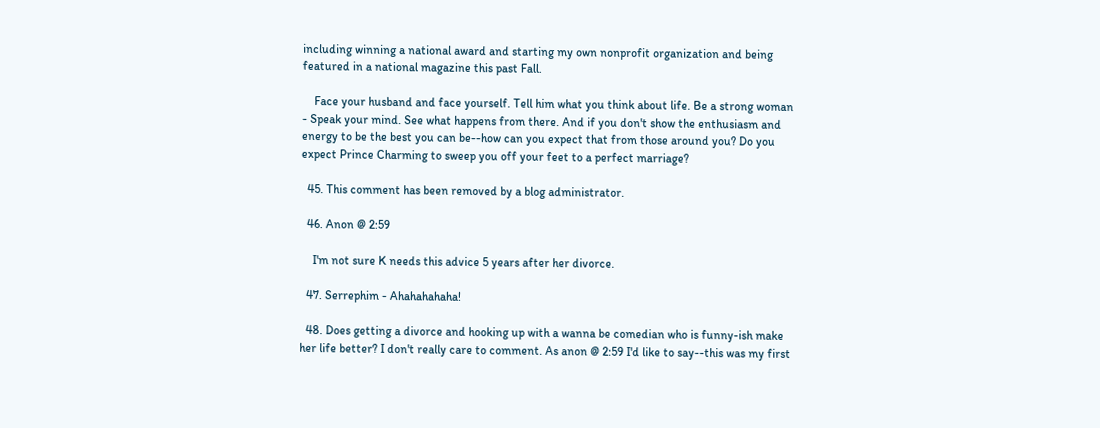including winning a national award and starting my own nonprofit organization and being featured in a national magazine this past Fall.

    Face your husband and face yourself. Tell him what you think about life. Be a strong woman - Speak your mind. See what happens from there. And if you don't show the enthusiasm and energy to be the best you can be--how can you expect that from those around you? Do you expect Prince Charming to sweep you off your feet to a perfect marriage?

  45. This comment has been removed by a blog administrator.

  46. Anon @ 2:59

    I'm not sure K needs this advice 5 years after her divorce.

  47. Serrephim - Ahahahahaha!

  48. Does getting a divorce and hooking up with a wanna be comedian who is funny-ish make her life better? I don't really care to comment. As anon @ 2:59 I'd like to say--this was my first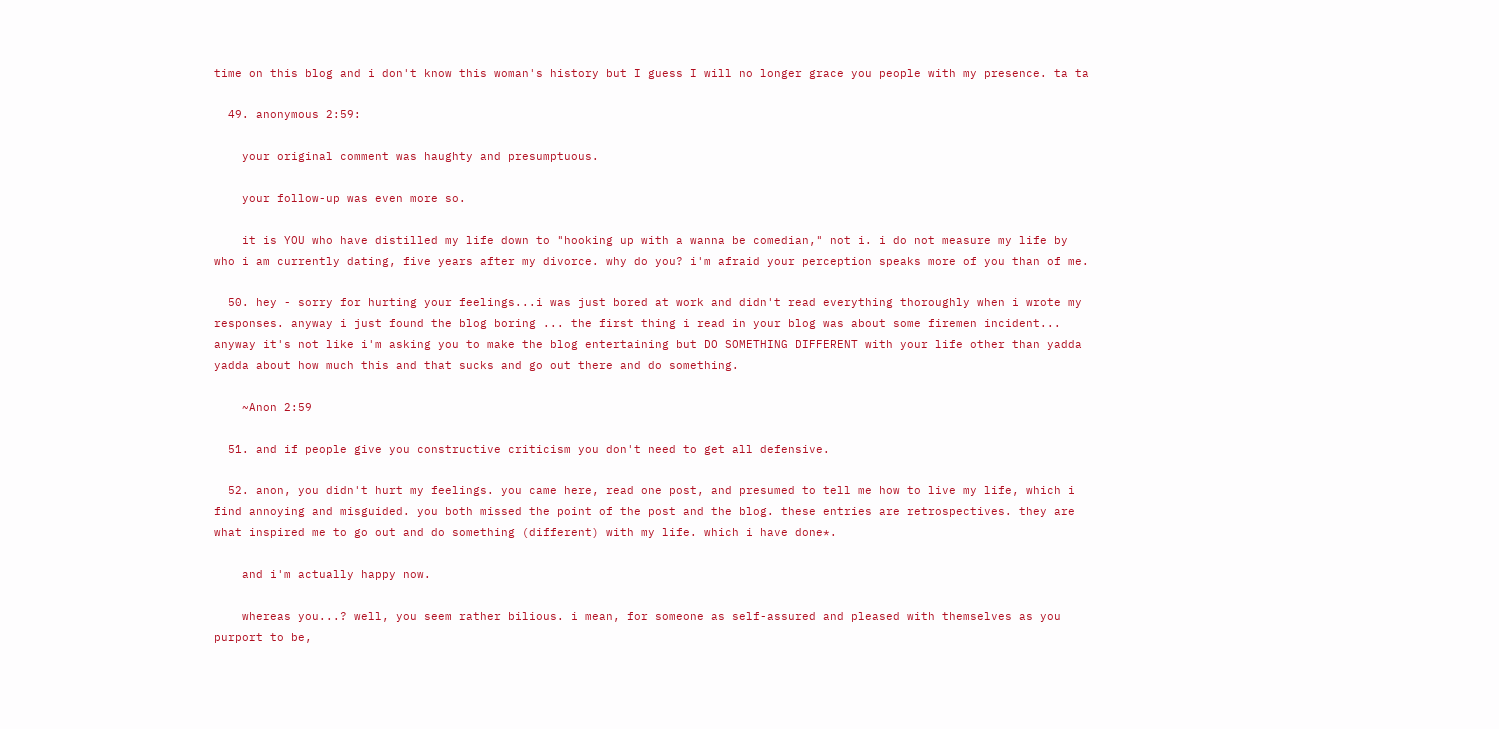time on this blog and i don't know this woman's history but I guess I will no longer grace you people with my presence. ta ta

  49. anonymous 2:59:

    your original comment was haughty and presumptuous.

    your follow-up was even more so.

    it is YOU who have distilled my life down to "hooking up with a wanna be comedian," not i. i do not measure my life by who i am currently dating, five years after my divorce. why do you? i'm afraid your perception speaks more of you than of me.

  50. hey - sorry for hurting your feelings...i was just bored at work and didn't read everything thoroughly when i wrote my responses. anyway i just found the blog boring ... the first thing i read in your blog was about some firemen incident... anyway it's not like i'm asking you to make the blog entertaining but DO SOMETHING DIFFERENT with your life other than yadda yadda about how much this and that sucks and go out there and do something.

    ~Anon 2:59

  51. and if people give you constructive criticism you don't need to get all defensive.

  52. anon, you didn't hurt my feelings. you came here, read one post, and presumed to tell me how to live my life, which i find annoying and misguided. you both missed the point of the post and the blog. these entries are retrospectives. they are what inspired me to go out and do something (different) with my life. which i have done*.

    and i'm actually happy now.

    whereas you...? well, you seem rather bilious. i mean, for someone as self-assured and pleased with themselves as you purport to be,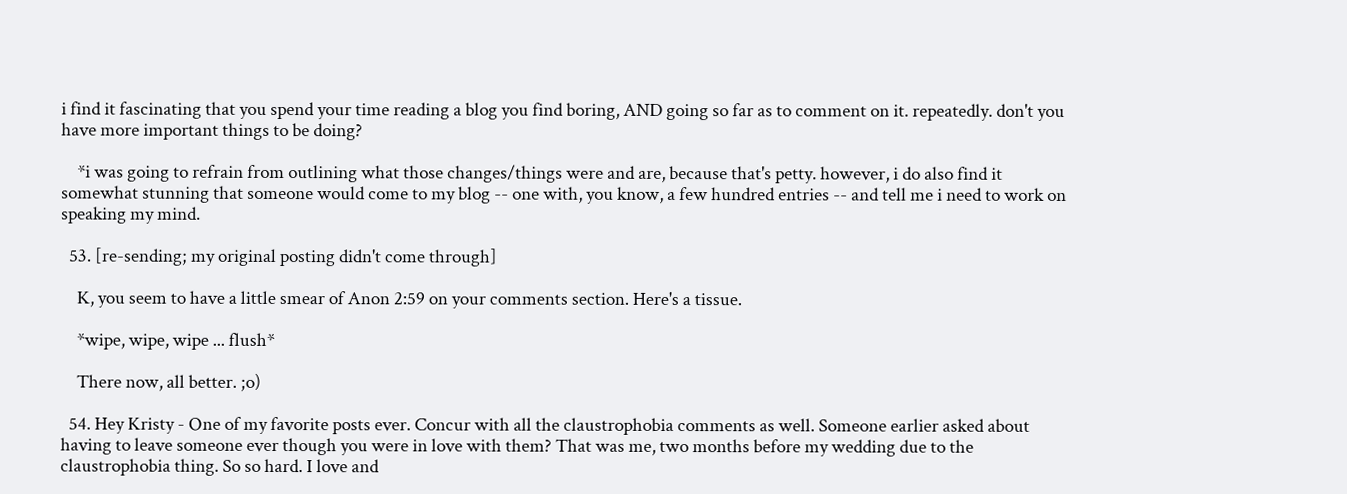i find it fascinating that you spend your time reading a blog you find boring, AND going so far as to comment on it. repeatedly. don't you have more important things to be doing?

    *i was going to refrain from outlining what those changes/things were and are, because that's petty. however, i do also find it somewhat stunning that someone would come to my blog -- one with, you know, a few hundred entries -- and tell me i need to work on speaking my mind.

  53. [re-sending; my original posting didn't come through]

    K, you seem to have a little smear of Anon 2:59 on your comments section. Here's a tissue.

    *wipe, wipe, wipe ... flush*

    There now, all better. ;o)

  54. Hey Kristy - One of my favorite posts ever. Concur with all the claustrophobia comments as well. Someone earlier asked about having to leave someone ever though you were in love with them? That was me, two months before my wedding due to the claustrophobia thing. So so hard. I love and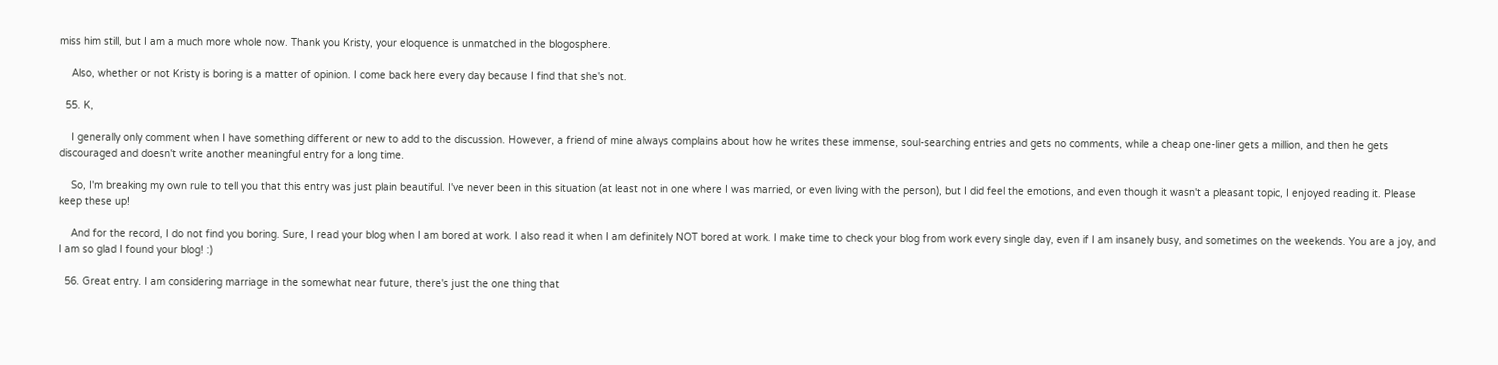miss him still, but I am a much more whole now. Thank you Kristy, your eloquence is unmatched in the blogosphere.

    Also, whether or not Kristy is boring is a matter of opinion. I come back here every day because I find that she's not.

  55. K,

    I generally only comment when I have something different or new to add to the discussion. However, a friend of mine always complains about how he writes these immense, soul-searching entries and gets no comments, while a cheap one-liner gets a million, and then he gets discouraged and doesn't write another meaningful entry for a long time.

    So, I'm breaking my own rule to tell you that this entry was just plain beautiful. I've never been in this situation (at least not in one where I was married, or even living with the person), but I did feel the emotions, and even though it wasn't a pleasant topic, I enjoyed reading it. Please keep these up!

    And for the record, I do not find you boring. Sure, I read your blog when I am bored at work. I also read it when I am definitely NOT bored at work. I make time to check your blog from work every single day, even if I am insanely busy, and sometimes on the weekends. You are a joy, and I am so glad I found your blog! :)

  56. Great entry. I am considering marriage in the somewhat near future, there's just the one thing that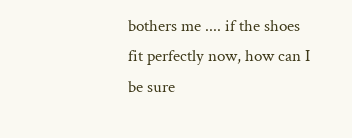bothers me .... if the shoes fit perfectly now, how can I be sure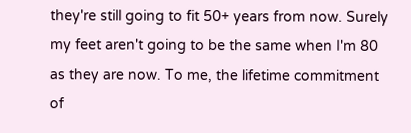they're still going to fit 50+ years from now. Surely my feet aren't going to be the same when I'm 80 as they are now. To me, the lifetime commitment of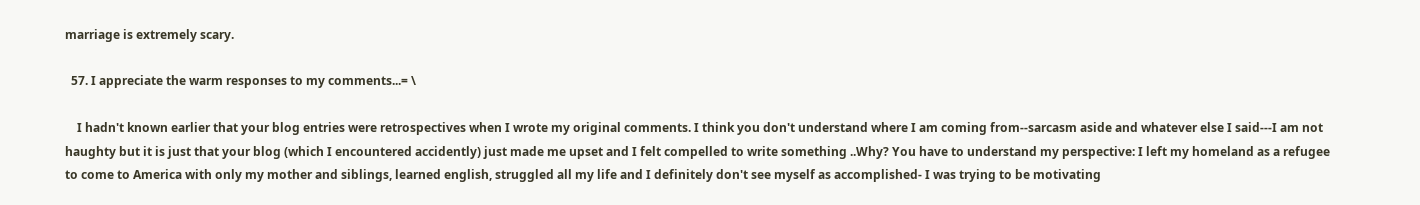marriage is extremely scary.

  57. I appreciate the warm responses to my comments...= \

    I hadn't known earlier that your blog entries were retrospectives when I wrote my original comments. I think you don't understand where I am coming from--sarcasm aside and whatever else I said---I am not haughty but it is just that your blog (which I encountered accidently) just made me upset and I felt compelled to write something ..Why? You have to understand my perspective: I left my homeland as a refugee to come to America with only my mother and siblings, learned english, struggled all my life and I definitely don't see myself as accomplished- I was trying to be motivating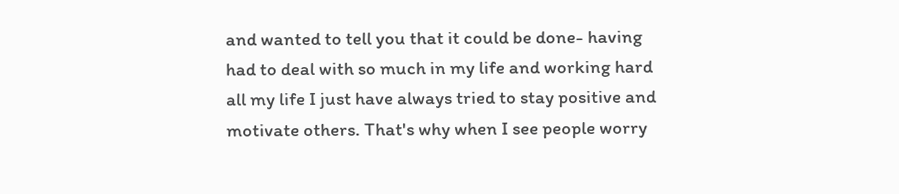and wanted to tell you that it could be done- having had to deal with so much in my life and working hard all my life I just have always tried to stay positive and motivate others. That's why when I see people worry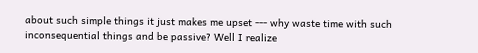about such simple things it just makes me upset --- why waste time with such inconsequential things and be passive? Well I realize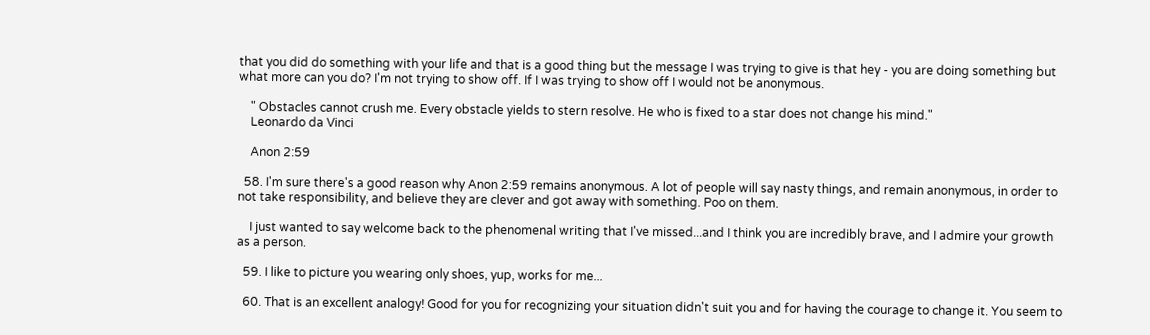that you did do something with your life and that is a good thing but the message I was trying to give is that hey - you are doing something but what more can you do? I'm not trying to show off. If I was trying to show off I would not be anonymous.

    " Obstacles cannot crush me. Every obstacle yields to stern resolve. He who is fixed to a star does not change his mind."
    Leonardo da Vinci

    Anon 2:59

  58. I'm sure there's a good reason why Anon 2:59 remains anonymous. A lot of people will say nasty things, and remain anonymous, in order to not take responsibility, and believe they are clever and got away with something. Poo on them.

    I just wanted to say welcome back to the phenomenal writing that I've missed...and I think you are incredibly brave, and I admire your growth as a person.

  59. I like to picture you wearing only shoes, yup, works for me...

  60. That is an excellent analogy! Good for you for recognizing your situation didn't suit you and for having the courage to change it. You seem to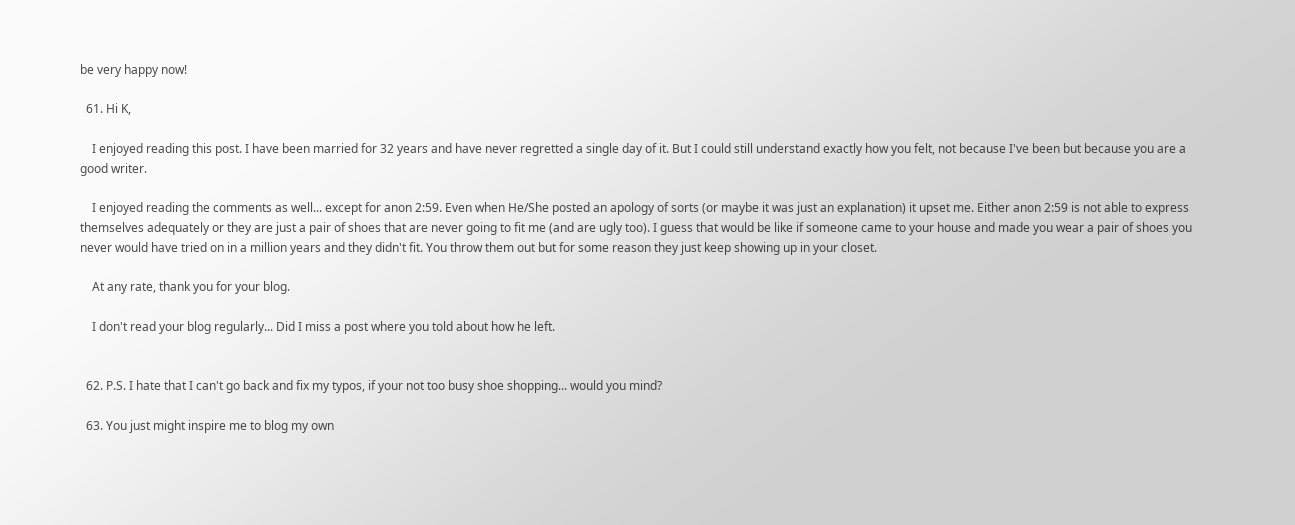be very happy now!

  61. Hi K,

    I enjoyed reading this post. I have been married for 32 years and have never regretted a single day of it. But I could still understand exactly how you felt, not because I've been but because you are a good writer.

    I enjoyed reading the comments as well... except for anon 2:59. Even when He/She posted an apology of sorts (or maybe it was just an explanation) it upset me. Either anon 2:59 is not able to express themselves adequately or they are just a pair of shoes that are never going to fit me (and are ugly too). I guess that would be like if someone came to your house and made you wear a pair of shoes you never would have tried on in a million years and they didn't fit. You throw them out but for some reason they just keep showing up in your closet.

    At any rate, thank you for your blog.

    I don't read your blog regularly... Did I miss a post where you told about how he left.


  62. P.S. I hate that I can't go back and fix my typos, if your not too busy shoe shopping... would you mind?

  63. You just might inspire me to blog my own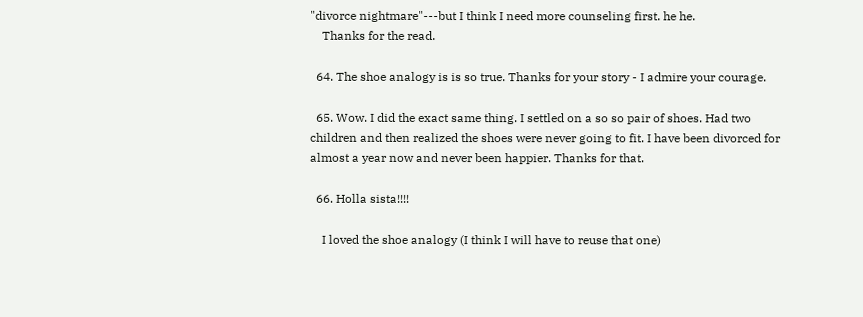"divorce nightmare"---but I think I need more counseling first. he he.
    Thanks for the read.

  64. The shoe analogy is is so true. Thanks for your story - I admire your courage.

  65. Wow. I did the exact same thing. I settled on a so so pair of shoes. Had two children and then realized the shoes were never going to fit. I have been divorced for almost a year now and never been happier. Thanks for that.

  66. Holla sista!!!!

    I loved the shoe analogy (I think I will have to reuse that one)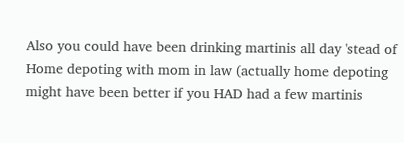Also you could have been drinking martinis all day 'stead of Home depoting with mom in law (actually home depoting might have been better if you HAD had a few martinis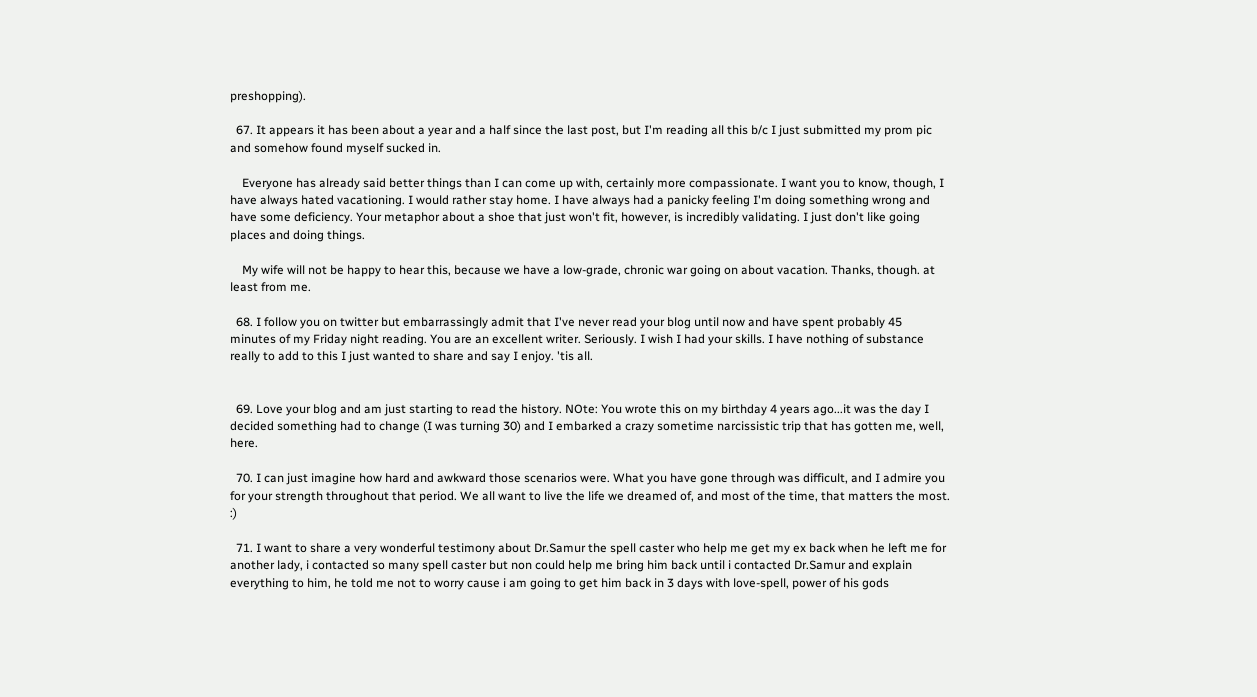preshopping).

  67. It appears it has been about a year and a half since the last post, but I'm reading all this b/c I just submitted my prom pic and somehow found myself sucked in.

    Everyone has already said better things than I can come up with, certainly more compassionate. I want you to know, though, I have always hated vacationing. I would rather stay home. I have always had a panicky feeling I'm doing something wrong and have some deficiency. Your metaphor about a shoe that just won't fit, however, is incredibly validating. I just don't like going places and doing things.

    My wife will not be happy to hear this, because we have a low-grade, chronic war going on about vacation. Thanks, though. at least from me.

  68. I follow you on twitter but embarrassingly admit that I've never read your blog until now and have spent probably 45 minutes of my Friday night reading. You are an excellent writer. Seriously. I wish I had your skills. I have nothing of substance really to add to this I just wanted to share and say I enjoy. 'tis all.


  69. Love your blog and am just starting to read the history. NOte: You wrote this on my birthday 4 years ago...it was the day I decided something had to change (I was turning 30) and I embarked a crazy sometime narcissistic trip that has gotten me, well, here.

  70. I can just imagine how hard and awkward those scenarios were. What you have gone through was difficult, and I admire you for your strength throughout that period. We all want to live the life we dreamed of, and most of the time, that matters the most. :)

  71. I want to share a very wonderful testimony about Dr.Samur the spell caster who help me get my ex back when he left me for another lady, i contacted so many spell caster but non could help me bring him back until i contacted Dr.Samur and explain everything to him, he told me not to worry cause i am going to get him back in 3 days with love-spell, power of his gods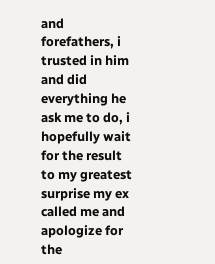and forefathers, i trusted in him and did everything he ask me to do, i hopefully wait for the result to my greatest surprise my ex called me and apologize for the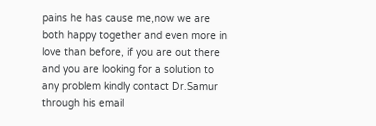pains he has cause me,now we are both happy together and even more in love than before, if you are out there and you are looking for a solution to any problem kindly contact Dr.Samur through his email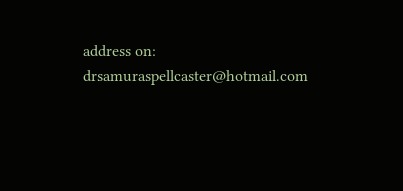address on: drsamuraspellcaster@hotmail.com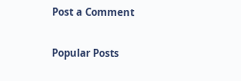Post a Comment

Popular Posts